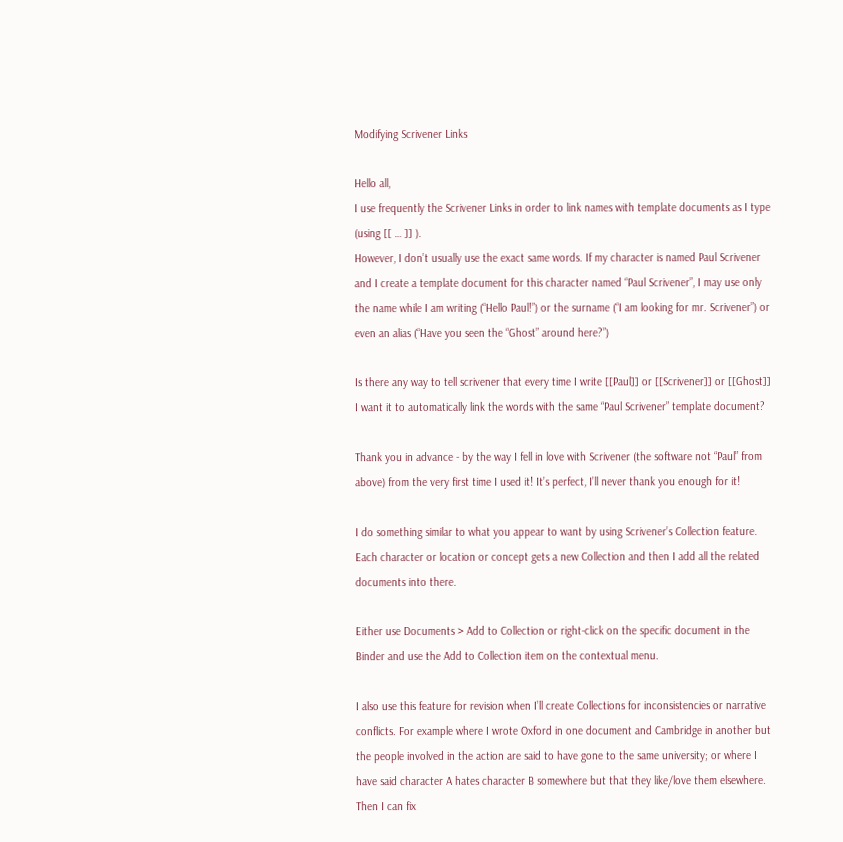Modifying Scrivener Links

Hello all,
I use frequently the Scrivener Links in order to link names with template documents as I type (using [[ … ]] ).
However, I don’t usually use the exact same words. If my character is named Paul Scrivener and I create a template document for this character named “Paul Scrivener”, I may use only the name while I am writing (“Hello Paul!”) or the surname (“I am looking for mr. Scrivener”) or even an alias (“Have you seen the “Ghost” around here?”)

Is there any way to tell scrivener that every time I write [[Paul]] or [[Scrivener]] or [[Ghost]] I want it to automatically link the words with the same “Paul Scrivener” template document?

Thank you in advance - by the way I fell in love with Scrivener (the software not “Paul” from above) from the very first time I used it! It’s perfect, I’ll never thank you enough for it!

I do something similar to what you appear to want by using Scrivener’s Collection feature. Each character or location or concept gets a new Collection and then I add all the related documents into there.

Either use Documents > Add to Collection or right-click on the specific document in the Binder and use the Add to Collection item on the contextual menu.

I also use this feature for revision when I’ll create Collections for inconsistencies or narrative conflicts. For example where I wrote Oxford in one document and Cambridge in another but the people involved in the action are said to have gone to the same university; or where I have said character A hates character B somewhere but that they like/love them elsewhere. Then I can fix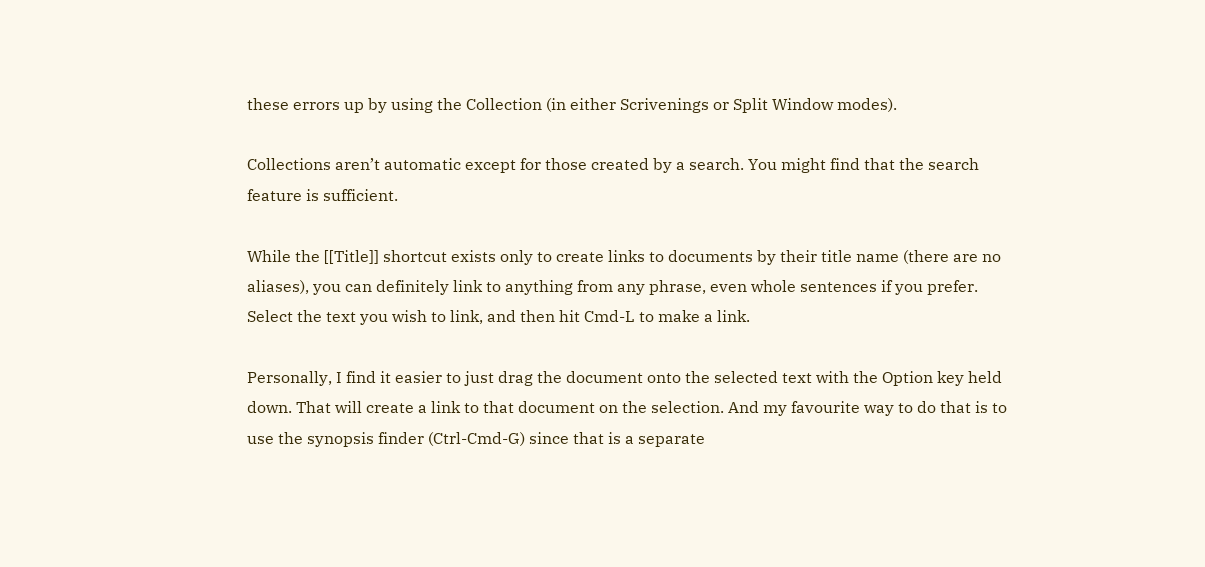these errors up by using the Collection (in either Scrivenings or Split Window modes).

Collections aren’t automatic except for those created by a search. You might find that the search feature is sufficient.

While the [[Title]] shortcut exists only to create links to documents by their title name (there are no aliases), you can definitely link to anything from any phrase, even whole sentences if you prefer. Select the text you wish to link, and then hit Cmd-L to make a link.

Personally, I find it easier to just drag the document onto the selected text with the Option key held down. That will create a link to that document on the selection. And my favourite way to do that is to use the synopsis finder (Ctrl-Cmd-G) since that is a separate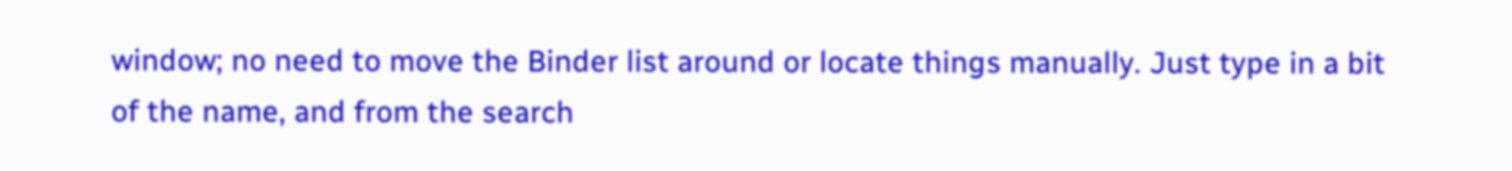window; no need to move the Binder list around or locate things manually. Just type in a bit of the name, and from the search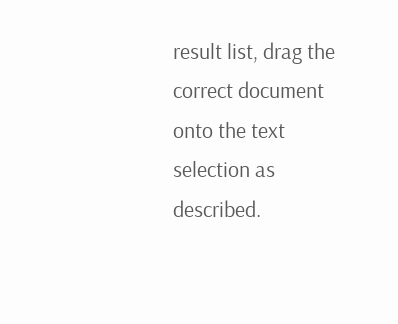result list, drag the correct document onto the text selection as described.